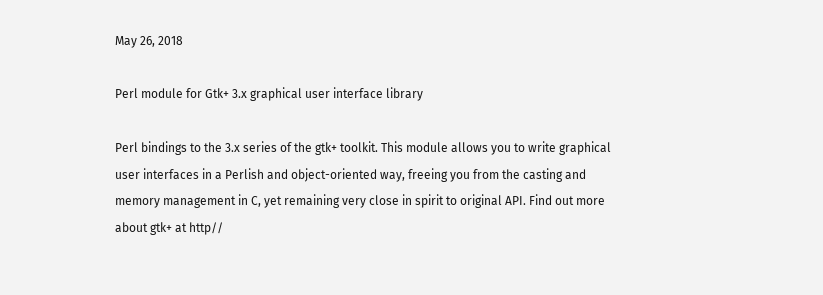May 26, 2018

Perl module for Gtk+ 3.x graphical user interface library

Perl bindings to the 3.x series of the gtk+ toolkit. This module allows you to write graphical user interfaces in a Perlish and object-oriented way, freeing you from the casting and memory management in C, yet remaining very close in spirit to original API. Find out more about gtk+ at http//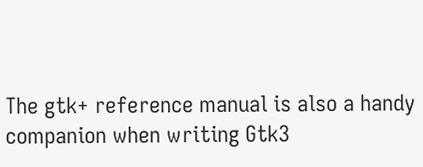The gtk+ reference manual is also a handy companion when writing Gtk3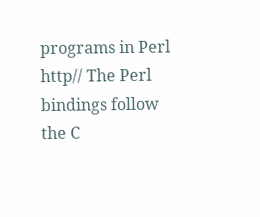programs in Perl http// The Perl bindings follow the C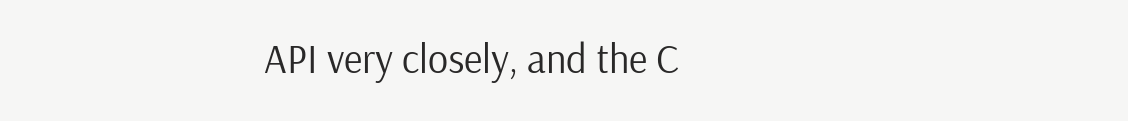API very closely, and the C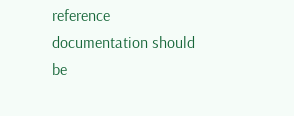reference documentation should be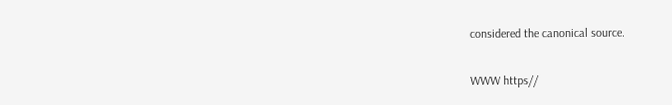considered the canonical source.

WWW https//